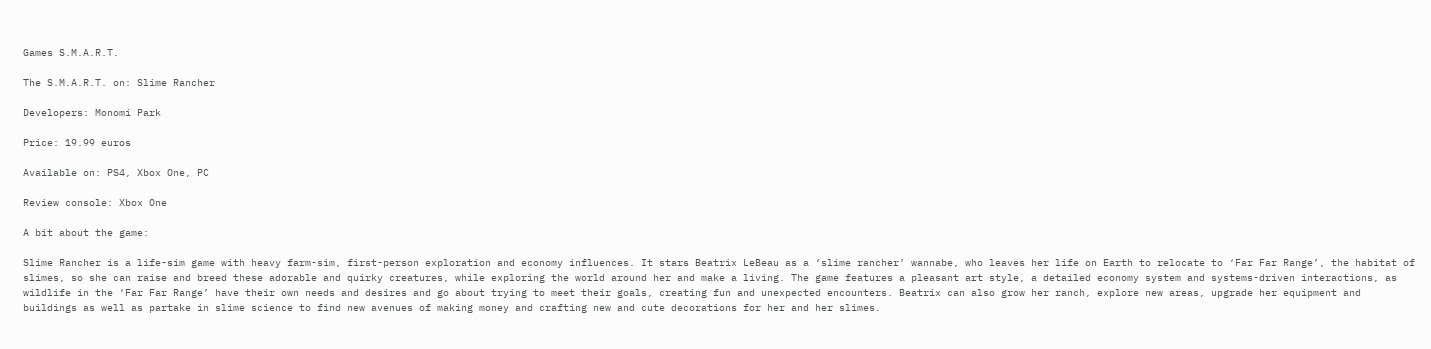Games S.M.A.R.T.

The S.M.A.R.T. on: Slime Rancher

Developers: Monomi Park

Price: 19.99 euros

Available on: PS4, Xbox One, PC

Review console: Xbox One

A bit about the game:

Slime Rancher is a life-sim game with heavy farm-sim, first-person exploration and economy influences. It stars Beatrix LeBeau as a ‘slime rancher’ wannabe, who leaves her life on Earth to relocate to ‘Far Far Range’, the habitat of slimes, so she can raise and breed these adorable and quirky creatures, while exploring the world around her and make a living. The game features a pleasant art style, a detailed economy system and systems-driven interactions, as wildlife in the ‘Far Far Range’ have their own needs and desires and go about trying to meet their goals, creating fun and unexpected encounters. Beatrix can also grow her ranch, explore new areas, upgrade her equipment and buildings as well as partake in slime science to find new avenues of making money and crafting new and cute decorations for her and her slimes.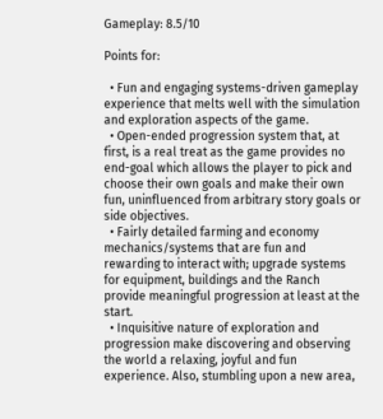Gameplay: 8.5/10

Points for:

  • Fun and engaging systems-driven gameplay experience that melts well with the simulation and exploration aspects of the game.
  • Open-ended progression system that, at first, is a real treat as the game provides no end-goal which allows the player to pick and choose their own goals and make their own fun, uninfluenced from arbitrary story goals or side objectives.
  • Fairly detailed farming and economy mechanics/systems that are fun and rewarding to interact with; upgrade systems for equipment, buildings and the Ranch provide meaningful progression at least at the start.
  • Inquisitive nature of exploration and progression make discovering and observing the world a relaxing, joyful and fun experience. Also, stumbling upon a new area,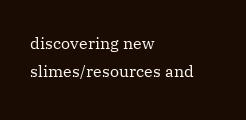discovering new slimes/resources and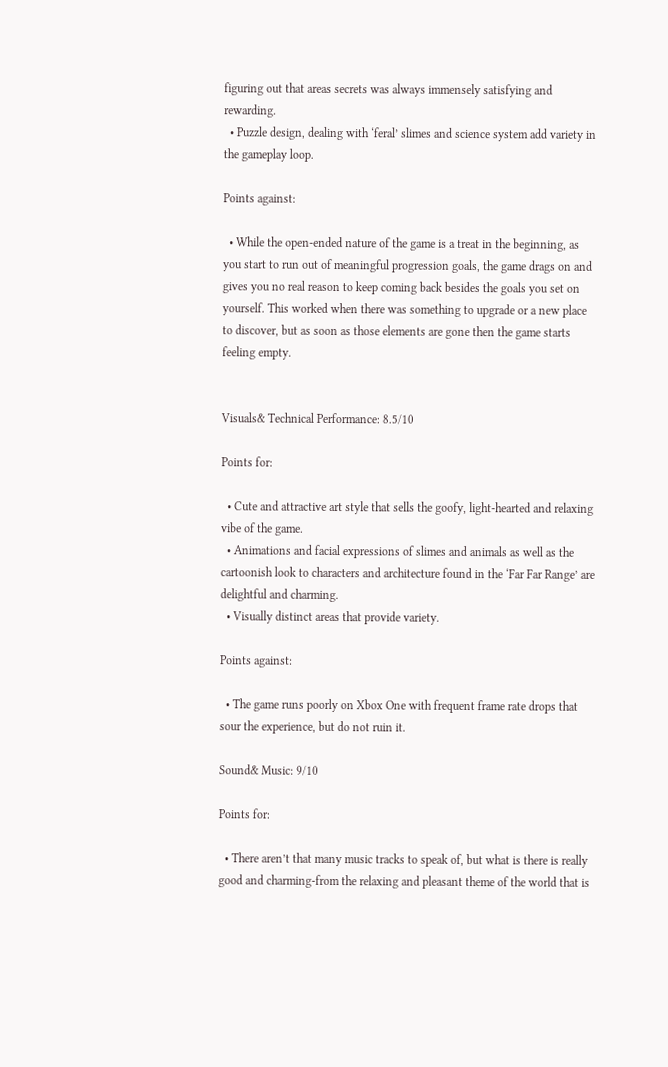figuring out that areas secrets was always immensely satisfying and rewarding.
  • Puzzle design, dealing with ‘feral’ slimes and science system add variety in the gameplay loop.

Points against:

  • While the open-ended nature of the game is a treat in the beginning, as you start to run out of meaningful progression goals, the game drags on and gives you no real reason to keep coming back besides the goals you set on yourself. This worked when there was something to upgrade or a new place to discover, but as soon as those elements are gone then the game starts feeling empty.


Visuals& Technical Performance: 8.5/10

Points for:

  • Cute and attractive art style that sells the goofy, light-hearted and relaxing vibe of the game.
  • Animations and facial expressions of slimes and animals as well as the cartoonish look to characters and architecture found in the ‘Far Far Range’ are delightful and charming.
  • Visually distinct areas that provide variety.

Points against:

  • The game runs poorly on Xbox One with frequent frame rate drops that sour the experience, but do not ruin it.

Sound& Music: 9/10

Points for:

  • There aren’t that many music tracks to speak of, but what is there is really good and charming-from the relaxing and pleasant theme of the world that is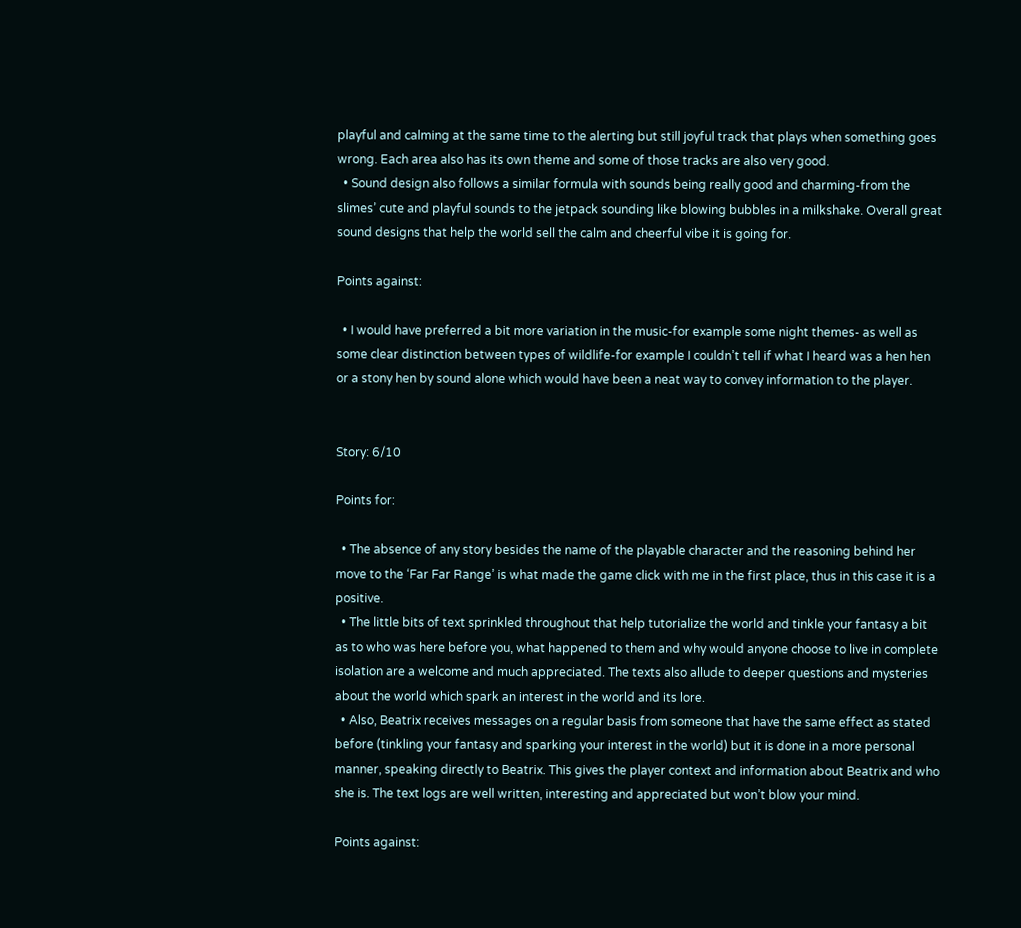playful and calming at the same time to the alerting but still joyful track that plays when something goes wrong. Each area also has its own theme and some of those tracks are also very good.
  • Sound design also follows a similar formula with sounds being really good and charming-from the slimes’ cute and playful sounds to the jetpack sounding like blowing bubbles in a milkshake. Overall great sound designs that help the world sell the calm and cheerful vibe it is going for.

Points against:

  • I would have preferred a bit more variation in the music-for example some night themes- as well as some clear distinction between types of wildlife-for example I couldn’t tell if what I heard was a hen hen or a stony hen by sound alone which would have been a neat way to convey information to the player.


Story: 6/10

Points for:

  • The absence of any story besides the name of the playable character and the reasoning behind her move to the ‘Far Far Range’ is what made the game click with me in the first place, thus in this case it is a positive.
  • The little bits of text sprinkled throughout that help tutorialize the world and tinkle your fantasy a bit as to who was here before you, what happened to them and why would anyone choose to live in complete isolation are a welcome and much appreciated. The texts also allude to deeper questions and mysteries about the world which spark an interest in the world and its lore.
  • Also, Beatrix receives messages on a regular basis from someone that have the same effect as stated before (tinkling your fantasy and sparking your interest in the world) but it is done in a more personal manner, speaking directly to Beatrix. This gives the player context and information about Beatrix and who she is. The text logs are well written, interesting and appreciated but won’t blow your mind.

Points against: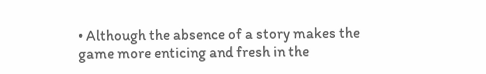• Although the absence of a story makes the game more enticing and fresh in the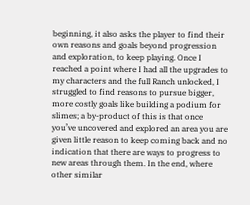beginning, it also asks the player to find their own reasons and goals beyond progression and exploration, to keep playing. Once I reached a point where I had all the upgrades to my characters and the full Ranch unlocked, I struggled to find reasons to pursue bigger, more costly goals like building a podium for slimes; a by-product of this is that once you’ve uncovered and explored an area you are given little reason to keep coming back and no indication that there are ways to progress to new areas through them. In the end, where other similar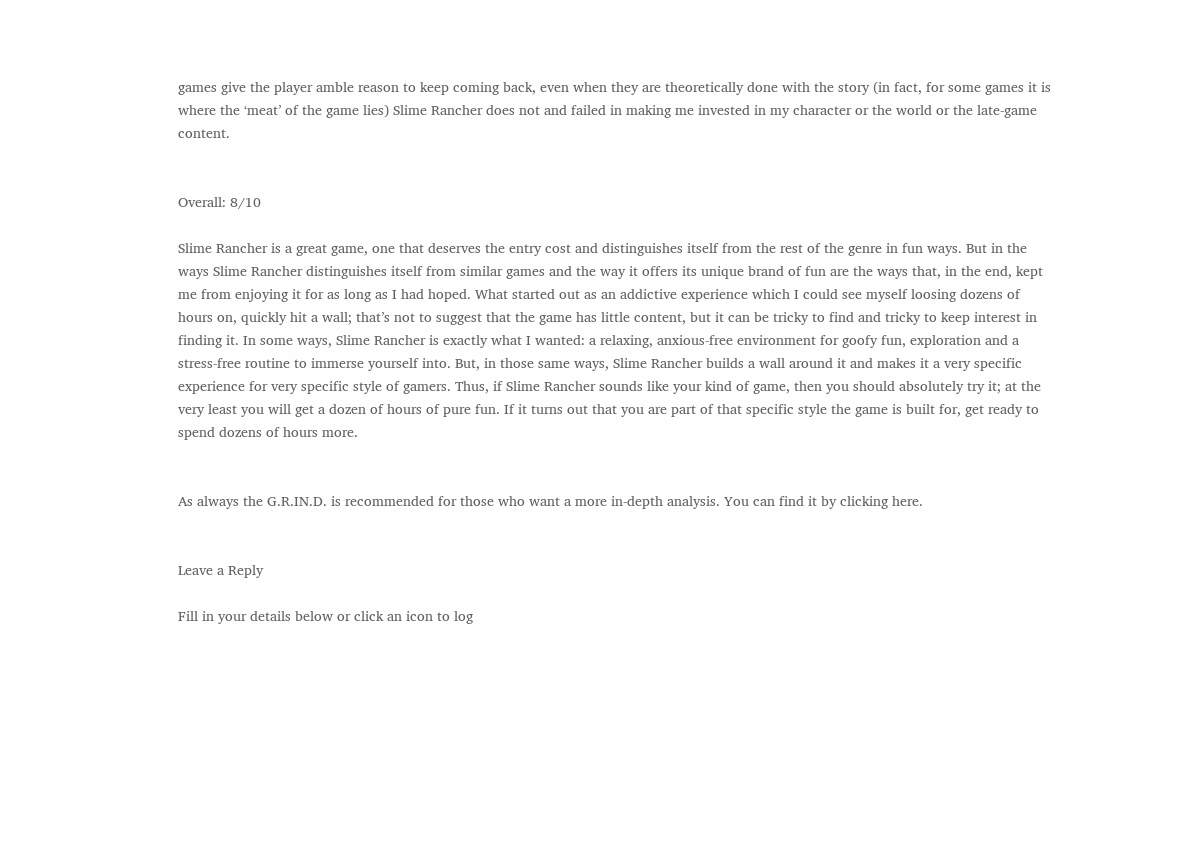games give the player amble reason to keep coming back, even when they are theoretically done with the story (in fact, for some games it is where the ‘meat’ of the game lies) Slime Rancher does not and failed in making me invested in my character or the world or the late-game content.


Overall: 8/10

Slime Rancher is a great game, one that deserves the entry cost and distinguishes itself from the rest of the genre in fun ways. But in the ways Slime Rancher distinguishes itself from similar games and the way it offers its unique brand of fun are the ways that, in the end, kept me from enjoying it for as long as I had hoped. What started out as an addictive experience which I could see myself loosing dozens of hours on, quickly hit a wall; that’s not to suggest that the game has little content, but it can be tricky to find and tricky to keep interest in finding it. In some ways, Slime Rancher is exactly what I wanted: a relaxing, anxious-free environment for goofy fun, exploration and a stress-free routine to immerse yourself into. But, in those same ways, Slime Rancher builds a wall around it and makes it a very specific experience for very specific style of gamers. Thus, if Slime Rancher sounds like your kind of game, then you should absolutely try it; at the very least you will get a dozen of hours of pure fun. If it turns out that you are part of that specific style the game is built for, get ready to spend dozens of hours more.


As always the G.R.IN.D. is recommended for those who want a more in-depth analysis. You can find it by clicking here.


Leave a Reply

Fill in your details below or click an icon to log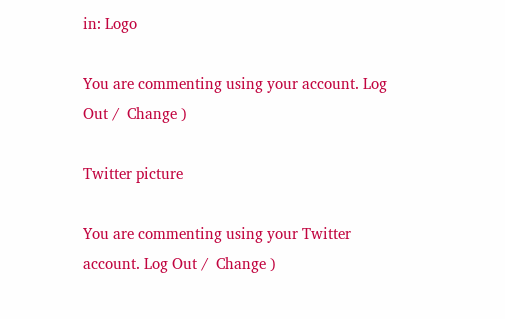in: Logo

You are commenting using your account. Log Out /  Change )

Twitter picture

You are commenting using your Twitter account. Log Out /  Change )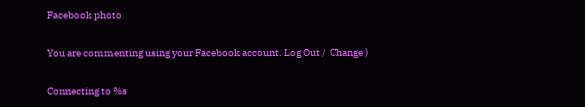Facebook photo

You are commenting using your Facebook account. Log Out /  Change )

Connecting to %s